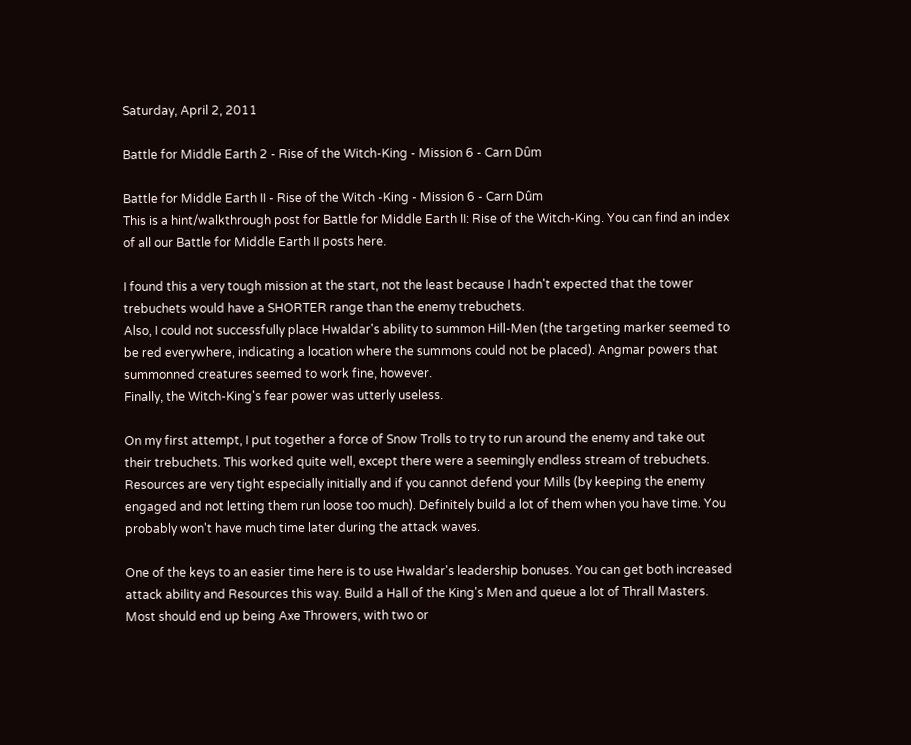Saturday, April 2, 2011

Battle for Middle Earth 2 - Rise of the Witch-King - Mission 6 - Carn Dûm

Battle for Middle Earth II - Rise of the Witch -King - Mission 6 - Carn Dûm
This is a hint/walkthrough post for Battle for Middle Earth II: Rise of the Witch-King. You can find an index of all our Battle for Middle Earth II posts here.

I found this a very tough mission at the start, not the least because I hadn't expected that the tower trebuchets would have a SHORTER range than the enemy trebuchets.
Also, I could not successfully place Hwaldar's ability to summon Hill-Men (the targeting marker seemed to be red everywhere, indicating a location where the summons could not be placed). Angmar powers that summonned creatures seemed to work fine, however.
Finally, the Witch-King's fear power was utterly useless.

On my first attempt, I put together a force of Snow Trolls to try to run around the enemy and take out their trebuchets. This worked quite well, except there were a seemingly endless stream of trebuchets.
Resources are very tight especially initially and if you cannot defend your Mills (by keeping the enemy engaged and not letting them run loose too much). Definitely build a lot of them when you have time. You probably won't have much time later during the attack waves.

One of the keys to an easier time here is to use Hwaldar's leadership bonuses. You can get both increased attack ability and Resources this way. Build a Hall of the King's Men and queue a lot of Thrall Masters. Most should end up being Axe Throwers, with two or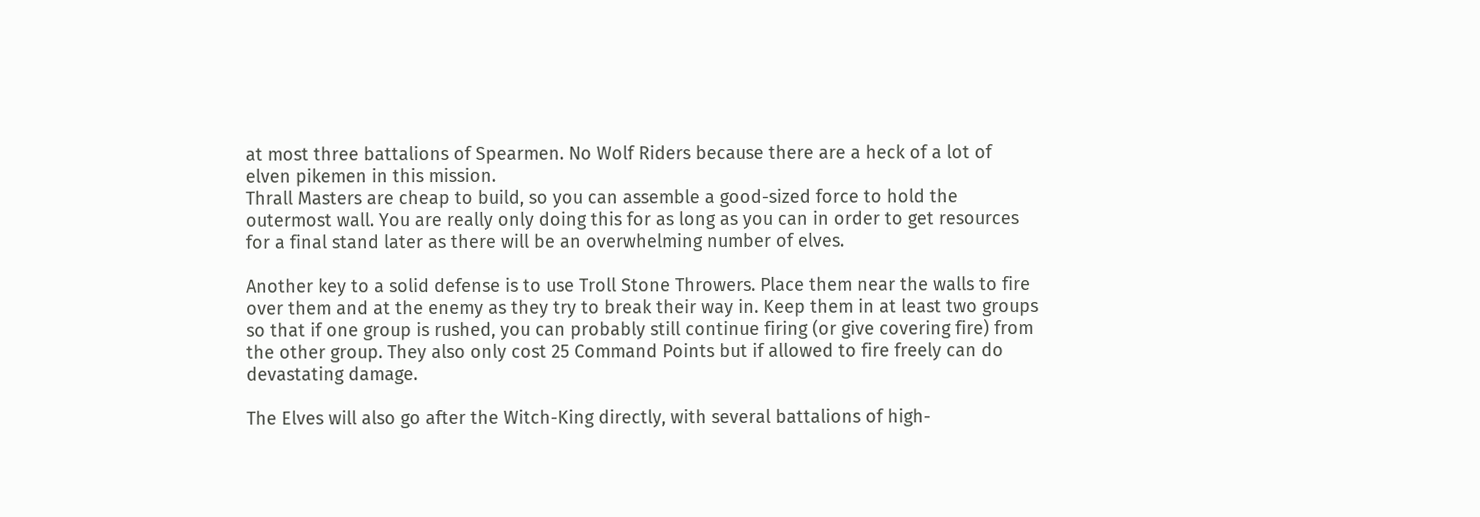at most three battalions of Spearmen. No Wolf Riders because there are a heck of a lot of elven pikemen in this mission.
Thrall Masters are cheap to build, so you can assemble a good-sized force to hold the outermost wall. You are really only doing this for as long as you can in order to get resources for a final stand later as there will be an overwhelming number of elves.

Another key to a solid defense is to use Troll Stone Throwers. Place them near the walls to fire over them and at the enemy as they try to break their way in. Keep them in at least two groups so that if one group is rushed, you can probably still continue firing (or give covering fire) from the other group. They also only cost 25 Command Points but if allowed to fire freely can do devastating damage.

The Elves will also go after the Witch-King directly, with several battalions of high-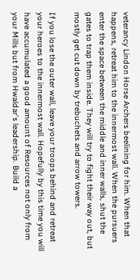veterancy Lindon Horse Archers beelining for him. When that happens, retreat him to the innermost wall. When the pursuers enter the space between the middle and inner walls, shut the gates to trap them inside. They will try to fight their way out, but mostly get cut down by trebuchets and arrow towers.

If you lose the outer wall, leave your troops behind and retreat your heroes to the innermost wall. Hopefully by this time you will have accumulated a good amount of Resources not only from your Mills but from Hwaldar's leadership. Build a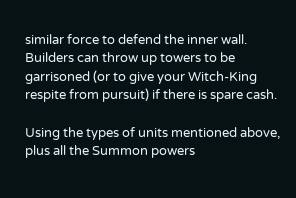similar force to defend the inner wall. Builders can throw up towers to be garrisoned (or to give your Witch-King respite from pursuit) if there is spare cash.

Using the types of units mentioned above, plus all the Summon powers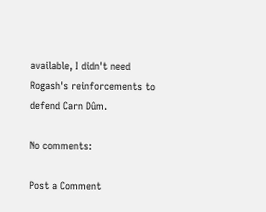available, I didn't need Rogash's reinforcements to defend Carn Dûm.

No comments:

Post a Comment